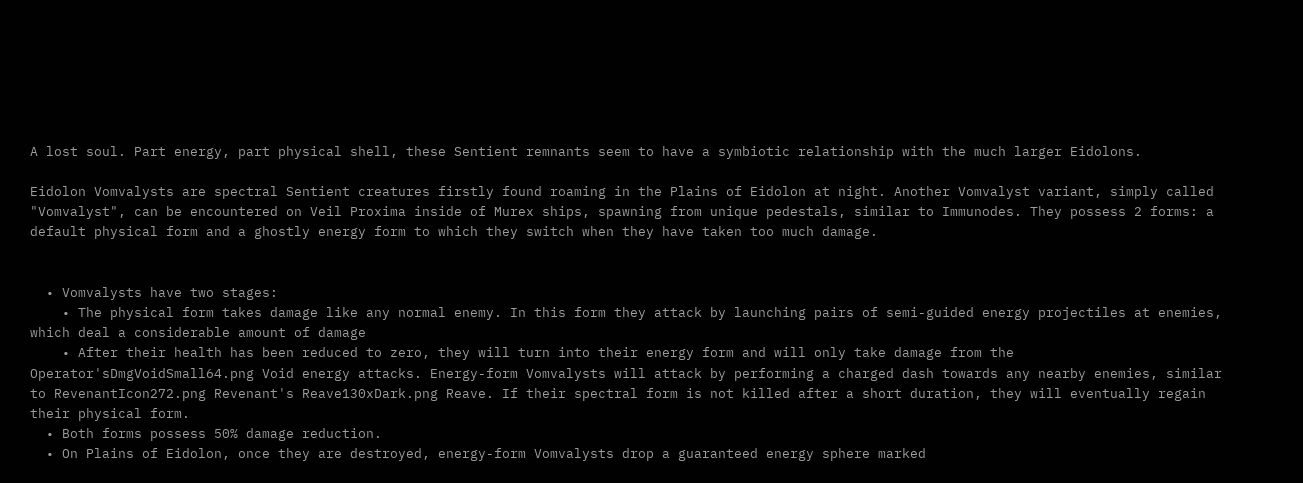A lost soul. Part energy, part physical shell, these Sentient remnants seem to have a symbiotic relationship with the much larger Eidolons.

Eidolon Vomvalysts are spectral Sentient creatures firstly found roaming in the Plains of Eidolon at night. Another Vomvalyst variant, simply called "Vomvalyst", can be encountered on Veil Proxima inside of Murex ships, spawning from unique pedestals, similar to Immunodes. They possess 2 forms: a default physical form and a ghostly energy form to which they switch when they have taken too much damage.


  • Vomvalysts have two stages:
    • The physical form takes damage like any normal enemy. In this form they attack by launching pairs of semi-guided energy projectiles at enemies, which deal a considerable amount of damage
    • After their health has been reduced to zero, they will turn into their energy form and will only take damage from the Operator'sDmgVoidSmall64.png Void energy attacks. Energy-form Vomvalysts will attack by performing a charged dash towards any nearby enemies, similar to RevenantIcon272.png Revenant's Reave130xDark.png Reave. If their spectral form is not killed after a short duration, they will eventually regain their physical form.
  • Both forms possess 50% damage reduction.
  • On Plains of Eidolon, once they are destroyed, energy-form Vomvalysts drop a guaranteed energy sphere marked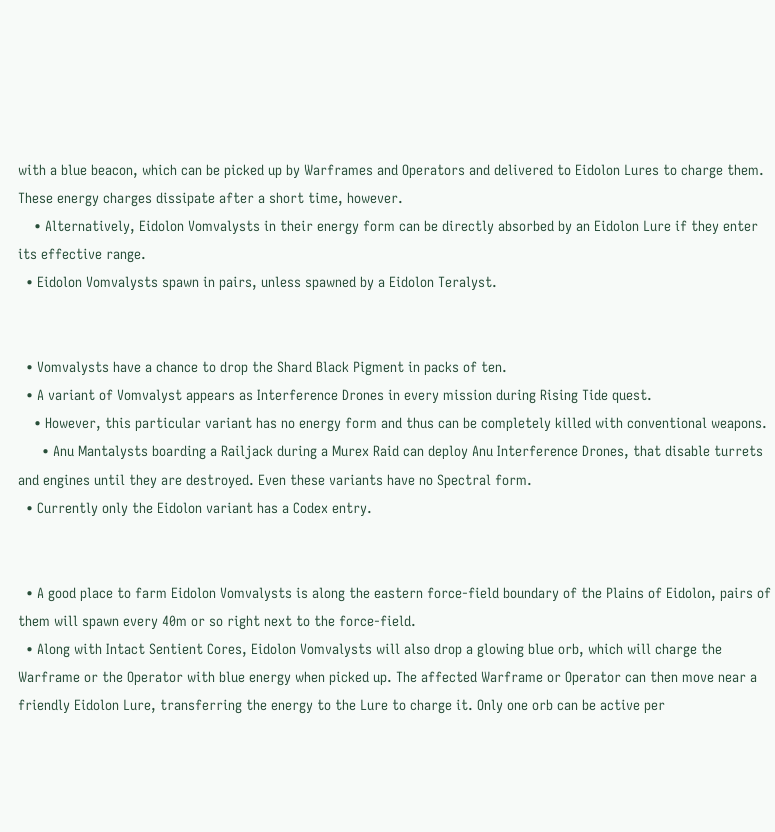with a blue beacon, which can be picked up by Warframes and Operators and delivered to Eidolon Lures to charge them. These energy charges dissipate after a short time, however.
    • Alternatively, Eidolon Vomvalysts in their energy form can be directly absorbed by an Eidolon Lure if they enter its effective range.
  • Eidolon Vomvalysts spawn in pairs, unless spawned by a Eidolon Teralyst.


  • Vomvalysts have a chance to drop the Shard Black Pigment in packs of ten.
  • A variant of Vomvalyst appears as Interference Drones in every mission during Rising Tide quest.
    • However, this particular variant has no energy form and thus can be completely killed with conventional weapons.
      • Anu Mantalysts boarding a Railjack during a Murex Raid can deploy Anu Interference Drones, that disable turrets and engines until they are destroyed. Even these variants have no Spectral form.
  • Currently only the Eidolon variant has a Codex entry.


  • A good place to farm Eidolon Vomvalysts is along the eastern force-field boundary of the Plains of Eidolon, pairs of them will spawn every 40m or so right next to the force-field.
  • Along with Intact Sentient Cores, Eidolon Vomvalysts will also drop a glowing blue orb, which will charge the Warframe or the Operator with blue energy when picked up. The affected Warframe or Operator can then move near a friendly Eidolon Lure, transferring the energy to the Lure to charge it. Only one orb can be active per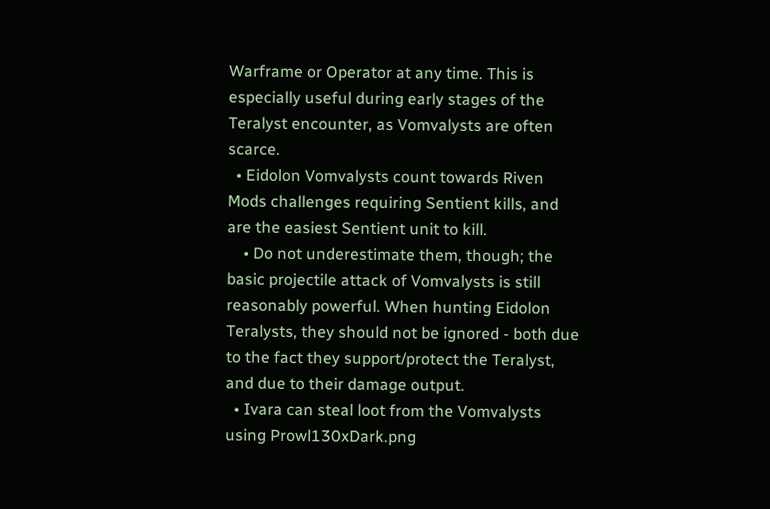Warframe or Operator at any time. This is especially useful during early stages of the Teralyst encounter, as Vomvalysts are often scarce.
  • Eidolon Vomvalysts count towards Riven Mods challenges requiring Sentient kills, and are the easiest Sentient unit to kill.
    • Do not underestimate them, though; the basic projectile attack of Vomvalysts is still reasonably powerful. When hunting Eidolon Teralysts, they should not be ignored - both due to the fact they support/protect the Teralyst, and due to their damage output.
  • Ivara can steal loot from the Vomvalysts using Prowl130xDark.png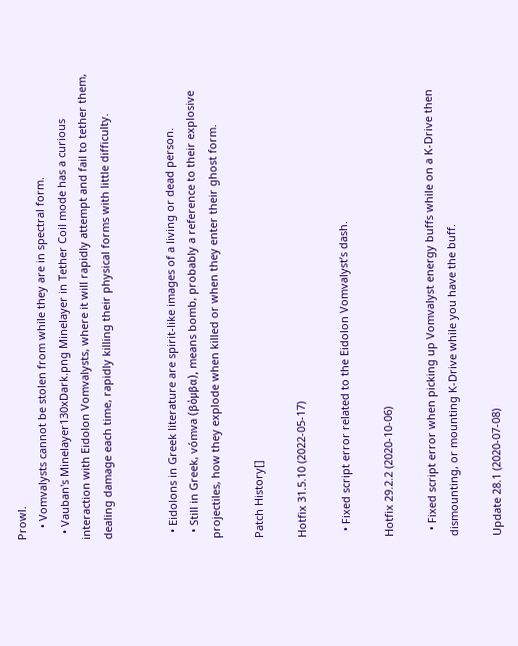Prowl.
    • Vomvalysts cannot be stolen from while they are in spectral form.
  • Vauban's Minelayer130xDark.png Minelayer in Tether Coil mode has a curious interaction with Eidolon Vomvalysts, where it will rapidly attempt and fail to tether them, dealing damage each time, rapidly killing their physical forms with little difficulty.


  • Eidolons in Greek literature are spirit-like images of a living or dead person.
  • Still in Greek, vómva (βόμβα), means bomb, probably a reference to their explosive projectiles, how they explode when killed or when they enter their ghost form.

Patch History[]

Hotfix 31.5.10 (2022-05-17)

  • Fixed script error related to the Eidolon Vomvalyst’s dash.

Hotfix 29.2.2 (2020-10-06)

  • Fixed script error when picking up Vomvalyst energy buffs while on a K-Drive then dismounting, or mounting K-Drive while you have the buff.

Update 28.1 (2020-07-08)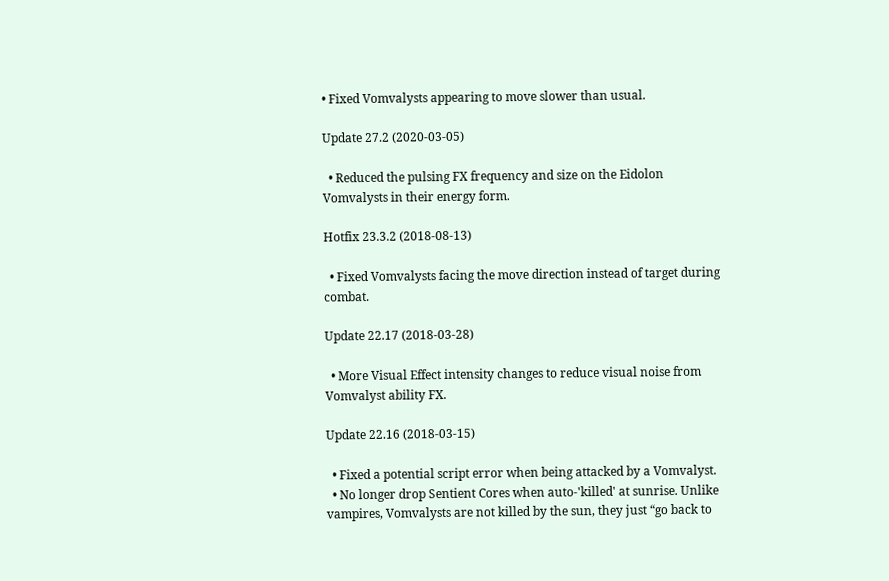• Fixed Vomvalysts appearing to move slower than usual.

Update 27.2 (2020-03-05)

  • Reduced the pulsing FX frequency and size on the Eidolon Vomvalysts in their energy form.

Hotfix 23.3.2 (2018-08-13)

  • Fixed Vomvalysts facing the move direction instead of target during combat.

Update 22.17 (2018-03-28)

  • More Visual Effect intensity changes to reduce visual noise from Vomvalyst ability FX.

Update 22.16 (2018-03-15)

  • Fixed a potential script error when being attacked by a Vomvalyst.
  • No longer drop Sentient Cores when auto-'killed' at sunrise. Unlike vampires, Vomvalysts are not killed by the sun, they just “go back to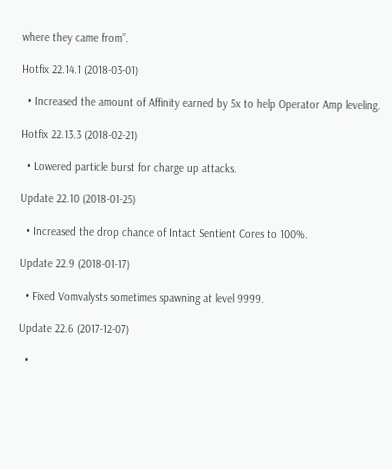where they came from”.

Hotfix 22.14.1 (2018-03-01)

  • Increased the amount of Affinity earned by 5x to help Operator Amp leveling.

Hotfix 22.13.3 (2018-02-21)

  • Lowered particle burst for charge up attacks.

Update 22.10 (2018-01-25)

  • Increased the drop chance of Intact Sentient Cores to 100%.

Update 22.9 (2018-01-17)

  • Fixed Vomvalysts sometimes spawning at level 9999.

Update 22.6 (2017-12-07)

  •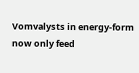Vomvalysts in energy-form now only feed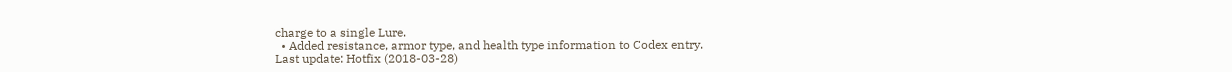charge to a single Lure.
  • Added resistance, armor type, and health type information to Codex entry.
Last update: Hotfix (2018-03-28)